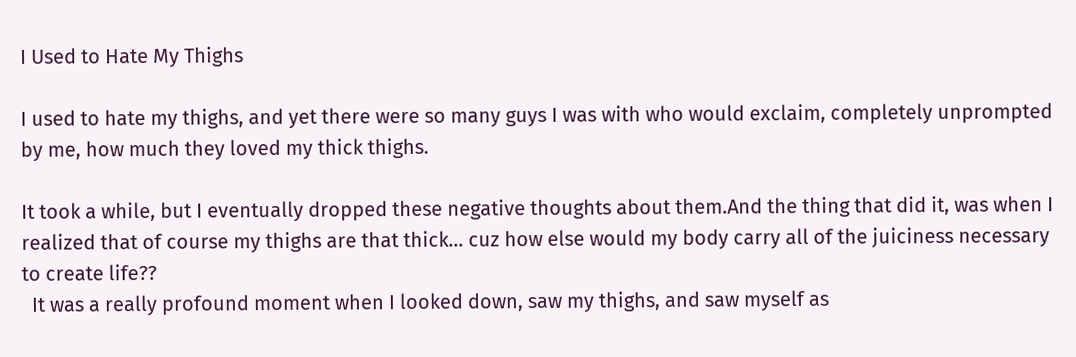I Used to Hate My Thighs

I used to hate my thighs, and yet there were so many guys I was with who would exclaim, completely unprompted by me, how much they loved my thick thighs.

It took a while, but I eventually dropped these negative thoughts about them.And the thing that did it, was when I realized that of course my thighs are that thick… cuz how else would my body carry all of the juiciness necessary to create life??
  It was a really profound moment when I looked down, saw my thighs, and saw myself as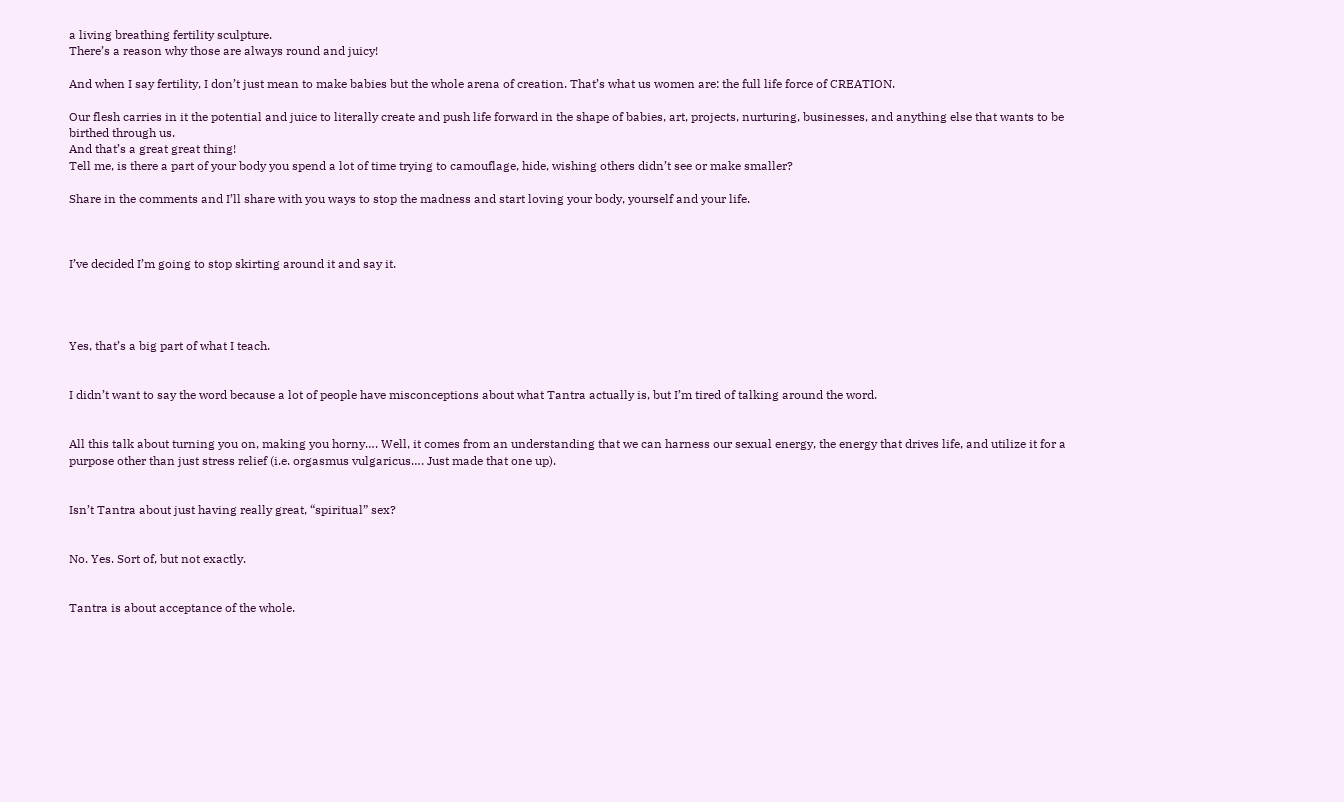a living breathing fertility sculpture.
There’s a reason why those are always round and juicy!

And when I say fertility, I don’t just mean to make babies but the whole arena of creation. That’s what us women are: the full life force of CREATION.

Our flesh carries in it the potential and juice to literally create and push life forward in the shape of babies, art, projects, nurturing, businesses, and anything else that wants to be birthed through us.
And that’s a great great thing!
Tell me, is there a part of your body you spend a lot of time trying to camouflage, hide, wishing others didn’t see or make smaller?

Share in the comments and I’ll share with you ways to stop the madness and start loving your body, yourself and your life.



I’ve decided I’m going to stop skirting around it and say it.




Yes, that’s a big part of what I teach.


I didn’t want to say the word because a lot of people have misconceptions about what Tantra actually is, but I’m tired of talking around the word.


All this talk about turning you on, making you horny…. Well, it comes from an understanding that we can harness our sexual energy, the energy that drives life, and utilize it for a purpose other than just stress relief (i.e. orgasmus vulgaricus…. Just made that one up).


Isn’t Tantra about just having really great, “spiritual” sex?


No. Yes. Sort of, but not exactly.


Tantra is about acceptance of the whole.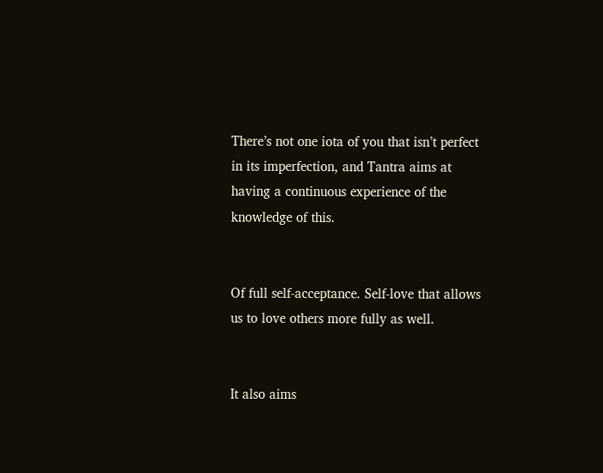There’s not one iota of you that isn’t perfect in its imperfection, and Tantra aims at having a continuous experience of the knowledge of this.


Of full self-acceptance. Self-love that allows us to love others more fully as well.


It also aims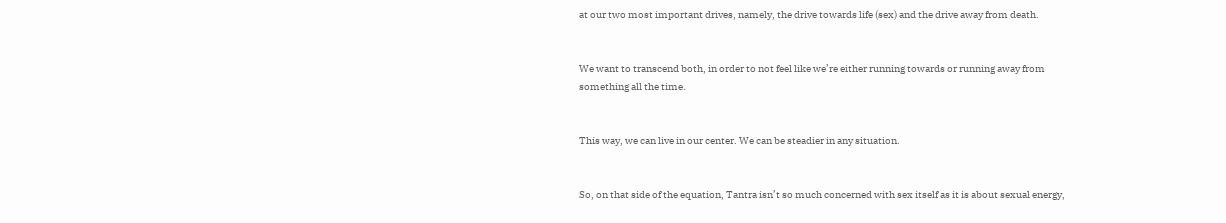at our two most important drives, namely, the drive towards life (sex) and the drive away from death.


We want to transcend both, in order to not feel like we’re either running towards or running away from something all the time.


This way, we can live in our center. We can be steadier in any situation.


So, on that side of the equation, Tantra isn’t so much concerned with sex itself as it is about sexual energy,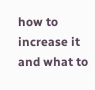how to increase it and what to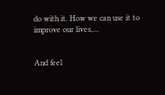do with it. How we can use it to improve our lives,…


And feel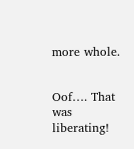more whole.


Oof…. That was liberating!